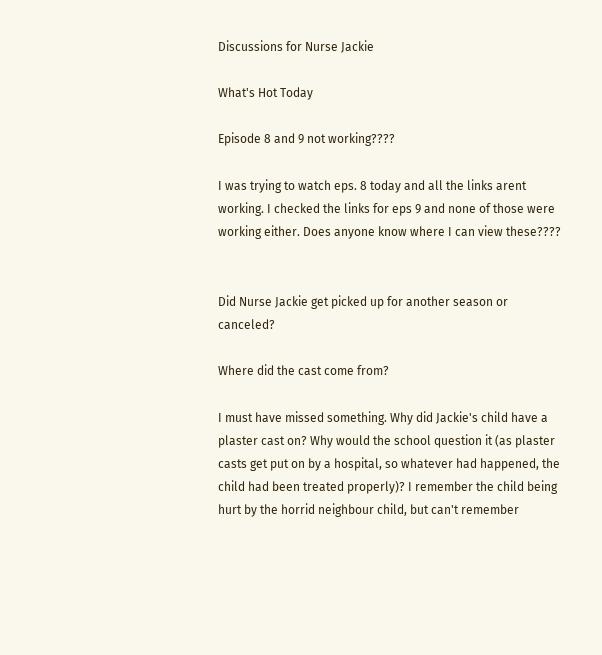Discussions for Nurse Jackie

What's Hot Today

Episode 8 and 9 not working????

I was trying to watch eps. 8 today and all the links arent working. I checked the links for eps 9 and none of those were working either. Does anyone know where I can view these????


Did Nurse Jackie get picked up for another season or canceled?

Where did the cast come from?

I must have missed something. Why did Jackie's child have a plaster cast on? Why would the school question it (as plaster casts get put on by a hospital, so whatever had happened, the child had been treated properly)? I remember the child being hurt by the horrid neighbour child, but can't remember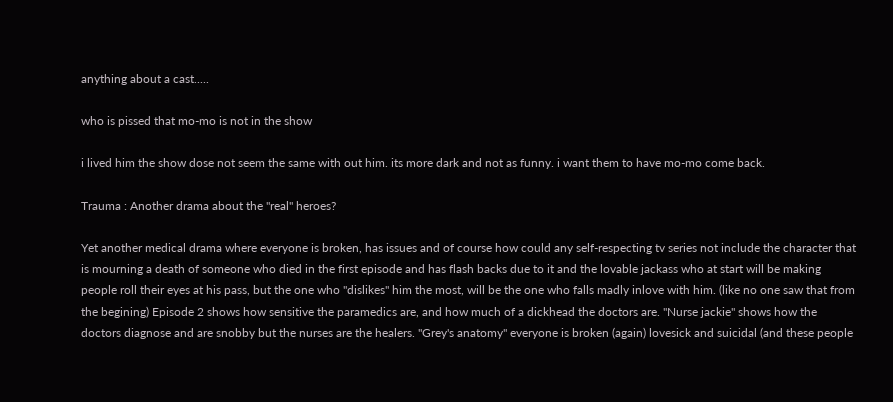anything about a cast.....

who is pissed that mo-mo is not in the show

i lived him the show dose not seem the same with out him. its more dark and not as funny. i want them to have mo-mo come back.

Trauma : Another drama about the "real" heroes?

Yet another medical drama where everyone is broken, has issues and of course how could any self-respecting tv series not include the character that is mourning a death of someone who died in the first episode and has flash backs due to it and the lovable jackass who at start will be making people roll their eyes at his pass, but the one who "dislikes" him the most, will be the one who falls madly inlove with him. (like no one saw that from the begining) Episode 2 shows how sensitive the paramedics are, and how much of a dickhead the doctors are. "Nurse jackie" shows how the doctors diagnose and are snobby but the nurses are the healers. "Grey's anatomy" everyone is broken (again) lovesick and suicidal (and these people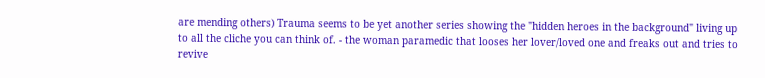are mending others) Trauma seems to be yet another series showing the "hidden heroes in the background" living up to all the cliche you can think of. - the woman paramedic that looses her lover/loved one and freaks out and tries to revive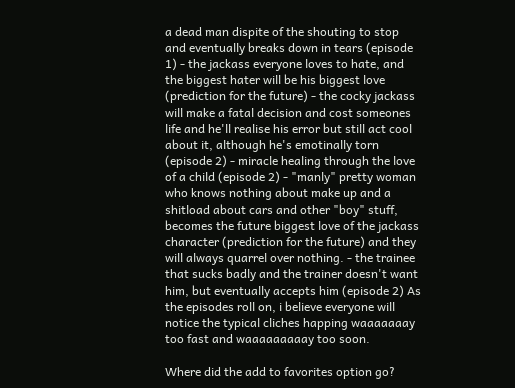a dead man dispite of the shouting to stop and eventually breaks down in tears (episode 1) - the jackass everyone loves to hate, and the biggest hater will be his biggest love (prediction for the future) - the cocky jackass will make a fatal decision and cost someones life and he'll realise his error but still act cool about it, although he's emotinally torn (episode 2) - miracle healing through the love of a child (episode 2) - "manly" pretty woman who knows nothing about make up and a shitload about cars and other "boy" stuff, becomes the future biggest love of the jackass character (prediction for the future) and they will always quarrel over nothing. - the trainee that sucks badly and the trainer doesn't want him, but eventually accepts him (episode 2) As the episodes roll on, i believe everyone will notice the typical cliches happing waaaaaaay too fast and waaaaaaaaay too soon.

Where did the add to favorites option go?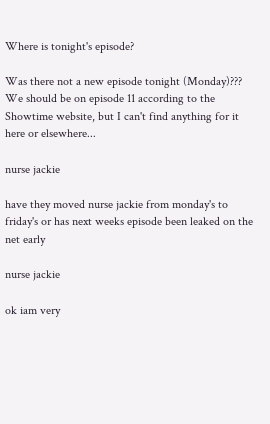Where is tonight's episode?

Was there not a new episode tonight (Monday)??? We should be on episode 11 according to the Showtime website, but I can't find anything for it here or elsewhere...

nurse jackie

have they moved nurse jackie from monday's to friday's or has next weeks episode been leaked on the net early

nurse jackie

ok iam very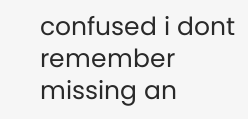confused i dont remember missing an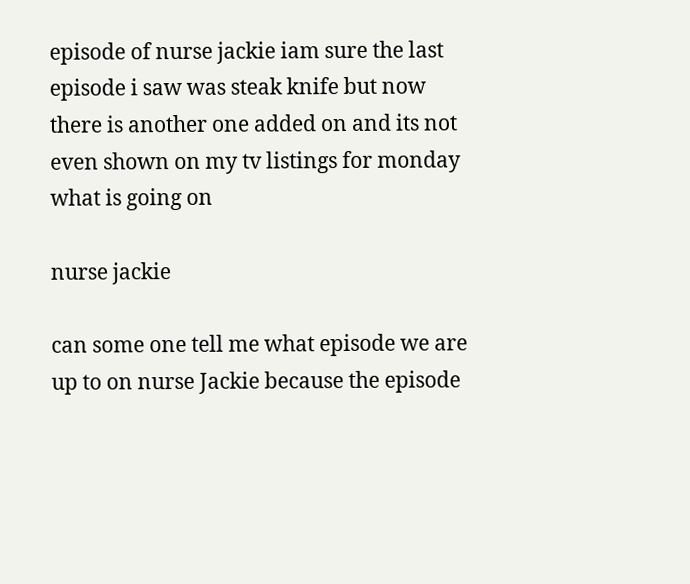episode of nurse jackie iam sure the last episode i saw was steak knife but now there is another one added on and its not even shown on my tv listings for monday what is going on

nurse jackie

can some one tell me what episode we are up to on nurse Jackie because the episode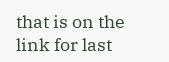that is on the link for last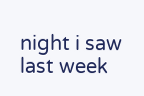night i saw last week